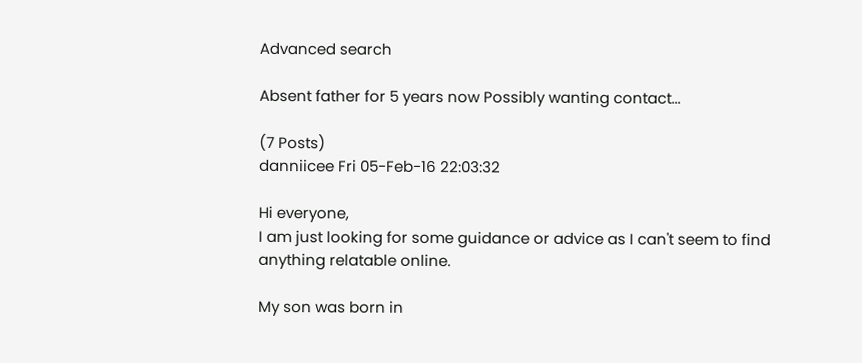Advanced search

Absent father for 5 years now Possibly wanting contact...

(7 Posts)
danniicee Fri 05-Feb-16 22:03:32

Hi everyone,
I am just looking for some guidance or advice as I can't seem to find anything relatable online.

My son was born in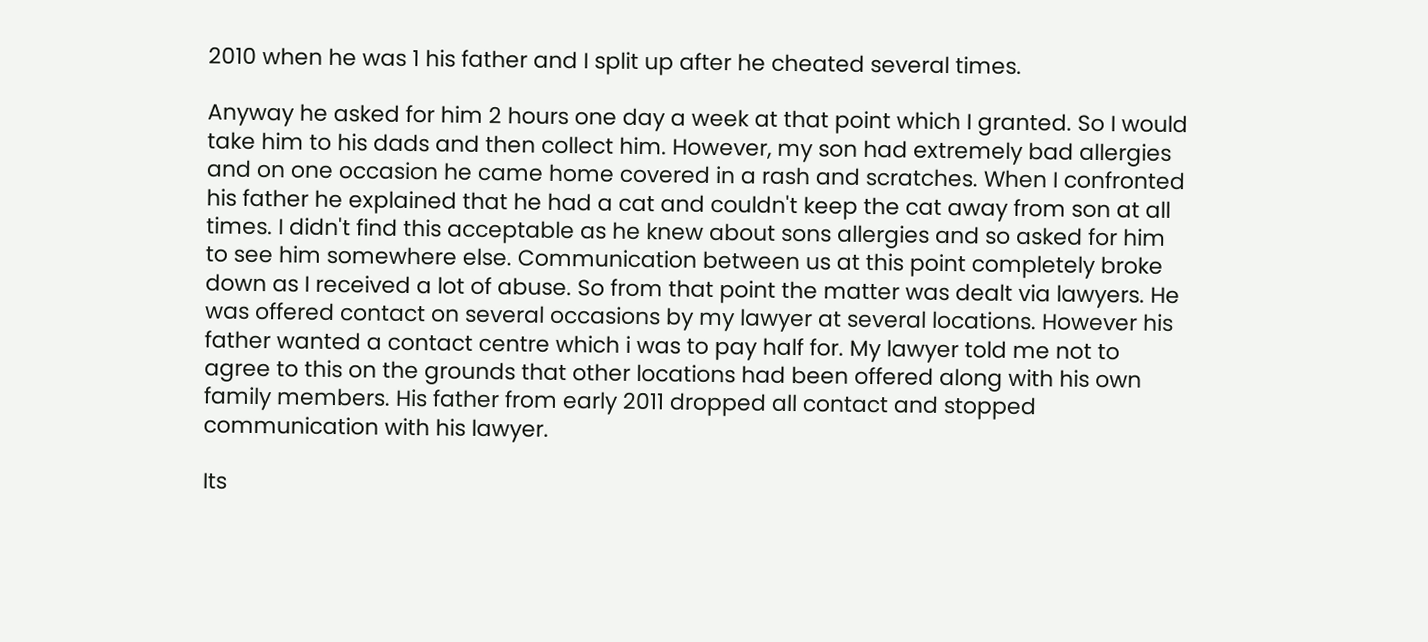2010 when he was 1 his father and I split up after he cheated several times.

Anyway he asked for him 2 hours one day a week at that point which I granted. So I would take him to his dads and then collect him. However, my son had extremely bad allergies and on one occasion he came home covered in a rash and scratches. When I confronted his father he explained that he had a cat and couldn't keep the cat away from son at all times. I didn't find this acceptable as he knew about sons allergies and so asked for him to see him somewhere else. Communication between us at this point completely broke down as I received a lot of abuse. So from that point the matter was dealt via lawyers. He was offered contact on several occasions by my lawyer at several locations. However his father wanted a contact centre which i was to pay half for. My lawyer told me not to agree to this on the grounds that other locations had been offered along with his own family members. His father from early 2011 dropped all contact and stopped communication with his lawyer.

Its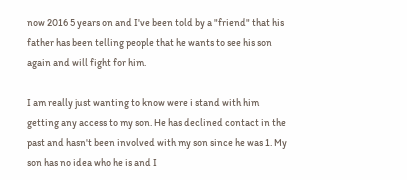now 2016 5 years on and I've been told by a "friend" that his father has been telling people that he wants to see his son again and will fight for him.

I am really just wanting to know were i stand with him getting any access to my son. He has declined contact in the past and hasn't been involved with my son since he was 1. My son has no idea who he is and I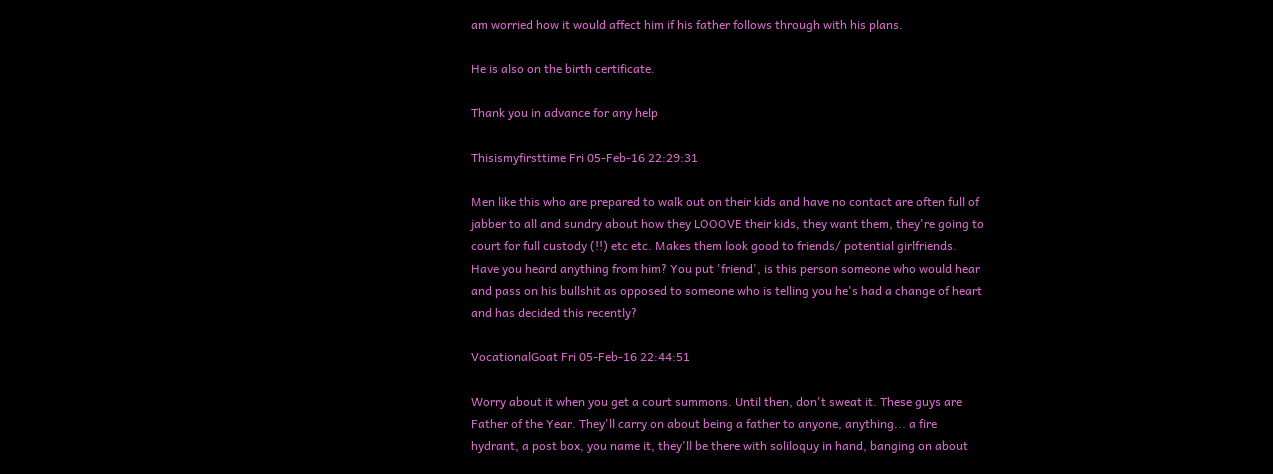am worried how it would affect him if his father follows through with his plans.

He is also on the birth certificate.

Thank you in advance for any help

Thisismyfirsttime Fri 05-Feb-16 22:29:31

Men like this who are prepared to walk out on their kids and have no contact are often full of jabber to all and sundry about how they LOOOVE their kids, they want them, they're going to court for full custody (!!) etc etc. Makes them look good to friends/ potential girlfriends. Have you heard anything from him? You put 'friend', is this person someone who would hear and pass on his bullshit as opposed to someone who is telling you he's had a change of heart and has decided this recently?

VocationalGoat Fri 05-Feb-16 22:44:51

Worry about it when you get a court summons. Until then, don't sweat it. These guys are Father of the Year. They'll carry on about being a father to anyone, anything... a fire hydrant, a post box, you name it, they'll be there with soliloquy in hand, banging on about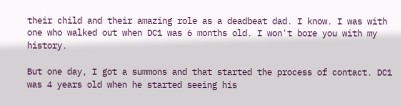their child and their amazing role as a deadbeat dad. I know. I was with one who walked out when DC1 was 6 months old. I won't bore you with my history.

But one day, I got a summons and that started the process of contact. DC1 was 4 years old when he started seeing his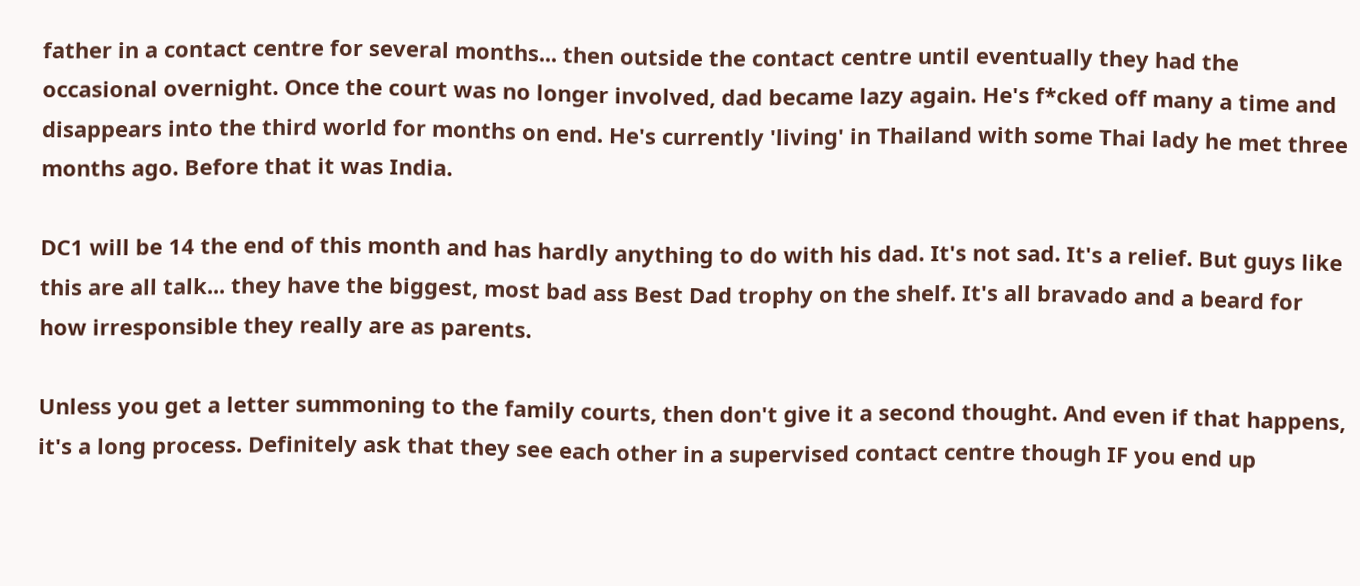father in a contact centre for several months... then outside the contact centre until eventually they had the occasional overnight. Once the court was no longer involved, dad became lazy again. He's f*cked off many a time and disappears into the third world for months on end. He's currently 'living' in Thailand with some Thai lady he met three months ago. Before that it was India.

DC1 will be 14 the end of this month and has hardly anything to do with his dad. It's not sad. It's a relief. But guys like this are all talk... they have the biggest, most bad ass Best Dad trophy on the shelf. It's all bravado and a beard for how irresponsible they really are as parents.

Unless you get a letter summoning to the family courts, then don't give it a second thought. And even if that happens, it's a long process. Definitely ask that they see each other in a supervised contact centre though IF you end up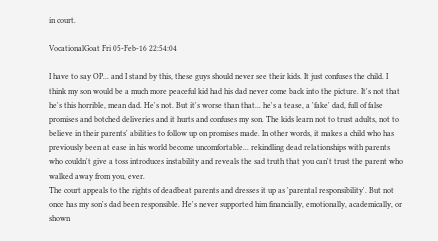in court.

VocationalGoat Fri 05-Feb-16 22:54:04

I have to say OP... and I stand by this, these guys should never see their kids. It just confuses the child. I think my son would be a much more peaceful kid had his dad never come back into the picture. It's not that he's this horrible, mean dad. He's not. But it's worse than that... he's a tease, a 'fake' dad, full of false promises and botched deliveries and it hurts and confuses my son. The kids learn not to trust adults, not to believe in their parents' abilities to follow up on promises made. In other words, it makes a child who has previously been at ease in his world become uncomfortable... rekindling dead relationships with parents who couldn't give a toss introduces instability and reveals the sad truth that you can't trust the parent who walked away from you, ever.
The court appeals to the rights of deadbeat parents and dresses it up as 'parental responsibility'. But not once has my son's dad been responsible. He's never supported him financially, emotionally, academically, or shown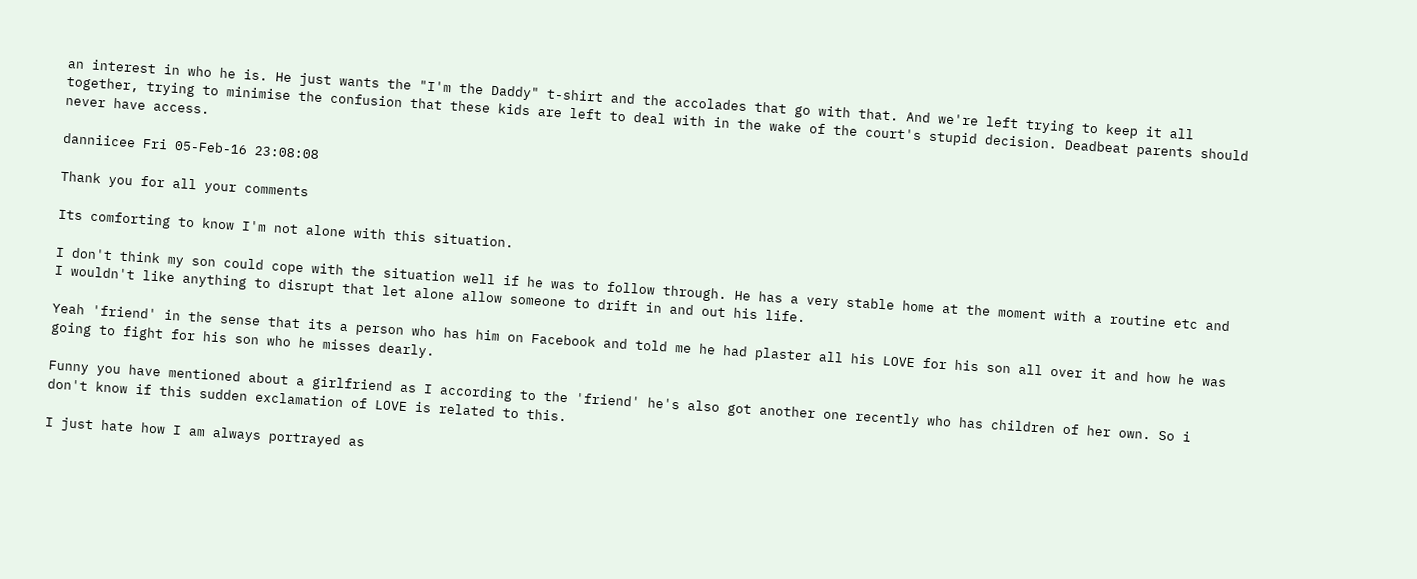an interest in who he is. He just wants the "I'm the Daddy" t-shirt and the accolades that go with that. And we're left trying to keep it all together, trying to minimise the confusion that these kids are left to deal with in the wake of the court's stupid decision. Deadbeat parents should never have access.

danniicee Fri 05-Feb-16 23:08:08

Thank you for all your comments

Its comforting to know I'm not alone with this situation.

I don't think my son could cope with the situation well if he was to follow through. He has a very stable home at the moment with a routine etc and I wouldn't like anything to disrupt that let alone allow someone to drift in and out his life.

Yeah 'friend' in the sense that its a person who has him on Facebook and told me he had plaster all his LOVE for his son all over it and how he was going to fight for his son who he misses dearly.

Funny you have mentioned about a girlfriend as I according to the 'friend' he's also got another one recently who has children of her own. So i don't know if this sudden exclamation of LOVE is related to this.

I just hate how I am always portrayed as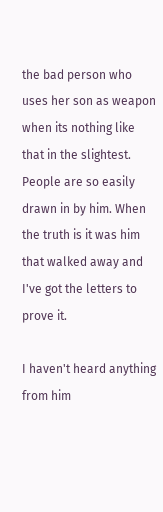the bad person who uses her son as weapon when its nothing like that in the slightest. People are so easily drawn in by him. When the truth is it was him that walked away and I've got the letters to prove it.

I haven't heard anything from him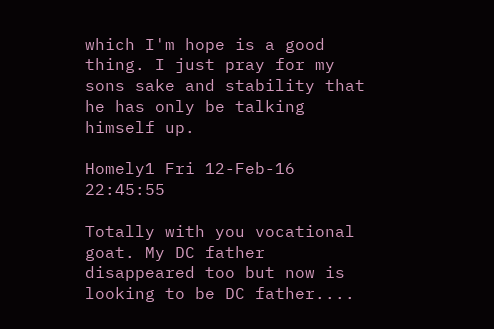which I'm hope is a good thing. I just pray for my sons sake and stability that he has only be talking himself up.

Homely1 Fri 12-Feb-16 22:45:55

Totally with you vocational goat. My DC father disappeared too but now is looking to be DC father....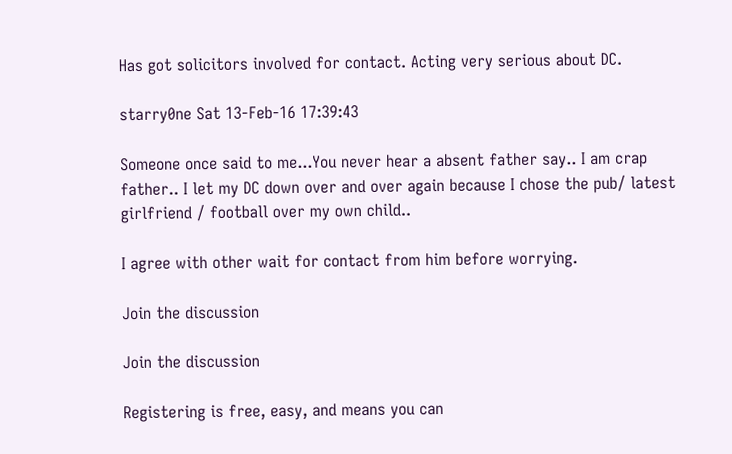Has got solicitors involved for contact. Acting very serious about DC.

starry0ne Sat 13-Feb-16 17:39:43

Someone once said to me...You never hear a absent father say.. I am crap father.. I let my DC down over and over again because I chose the pub/ latest girlfriend / football over my own child..

I agree with other wait for contact from him before worrying.

Join the discussion

Join the discussion

Registering is free, easy, and means you can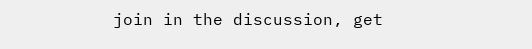join in the discussion, get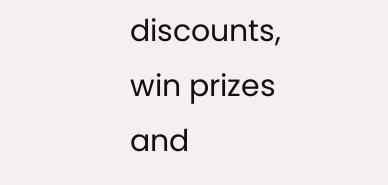discounts, win prizes and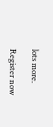lots more.

Register now